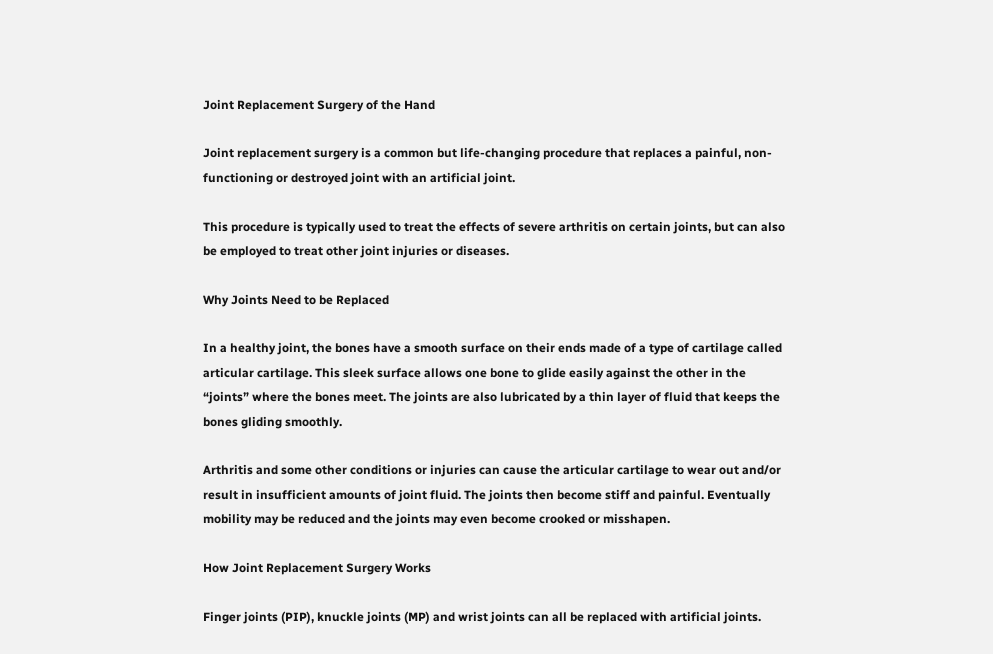Joint Replacement Surgery of the Hand

Joint replacement surgery is a common but life-changing procedure that replaces a painful, non-functioning or destroyed joint with an artificial joint.

This procedure is typically used to treat the effects of severe arthritis on certain joints, but can also be employed to treat other joint injuries or diseases.

Why Joints Need to be Replaced

In a healthy joint, the bones have a smooth surface on their ends made of a type of cartilage called articular cartilage. This sleek surface allows one bone to glide easily against the other in the “joints” where the bones meet. The joints are also lubricated by a thin layer of fluid that keeps the bones gliding smoothly.

Arthritis and some other conditions or injuries can cause the articular cartilage to wear out and/or result in insufficient amounts of joint fluid. The joints then become stiff and painful. Eventually mobility may be reduced and the joints may even become crooked or misshapen.

How Joint Replacement Surgery Works

Finger joints (PIP), knuckle joints (MP) and wrist joints can all be replaced with artificial joints.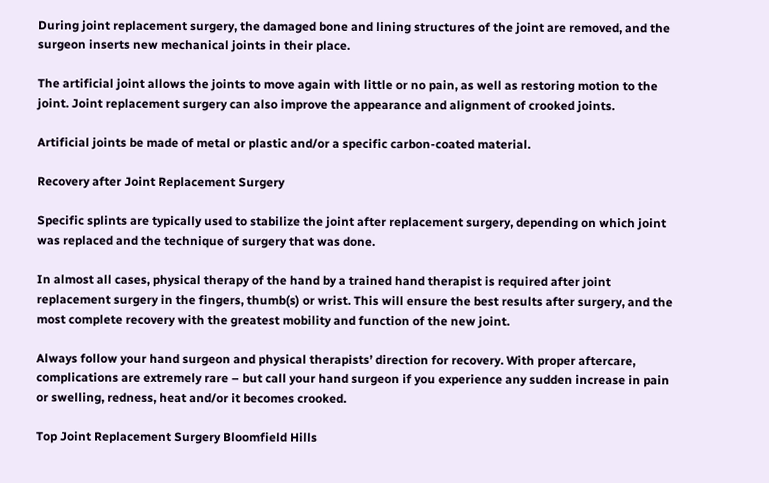During joint replacement surgery, the damaged bone and lining structures of the joint are removed, and the surgeon inserts new mechanical joints in their place.

The artificial joint allows the joints to move again with little or no pain, as well as restoring motion to the joint. Joint replacement surgery can also improve the appearance and alignment of crooked joints.

Artificial joints be made of metal or plastic and/or a specific carbon-coated material.

Recovery after Joint Replacement Surgery

Specific splints are typically used to stabilize the joint after replacement surgery, depending on which joint was replaced and the technique of surgery that was done.

In almost all cases, physical therapy of the hand by a trained hand therapist is required after joint replacement surgery in the fingers, thumb(s) or wrist. This will ensure the best results after surgery, and the most complete recovery with the greatest mobility and function of the new joint.

Always follow your hand surgeon and physical therapists’ direction for recovery. With proper aftercare, complications are extremely rare – but call your hand surgeon if you experience any sudden increase in pain or swelling, redness, heat and/or it becomes crooked.

Top Joint Replacement Surgery Bloomfield Hills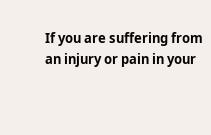If you are suffering from an injury or pain in your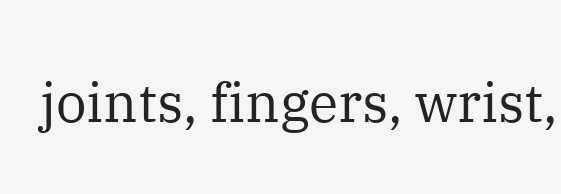joints, fingers, wrist,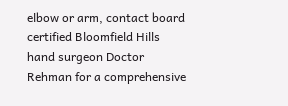elbow or arm, contact board certified Bloomfield Hills hand surgeon Doctor Rehman for a comprehensive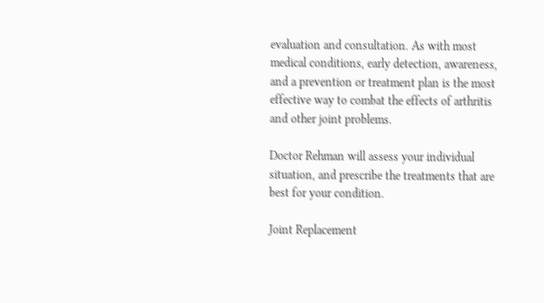evaluation and consultation. As with most medical conditions, early detection, awareness, and a prevention or treatment plan is the most effective way to combat the effects of arthritis and other joint problems.

Doctor Rehman will assess your individual situation, and prescribe the treatments that are best for your condition.

Joint Replacement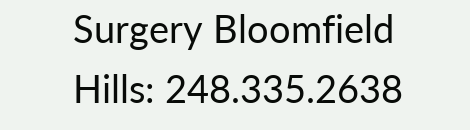Surgery Bloomfield Hills: 248.335.2638